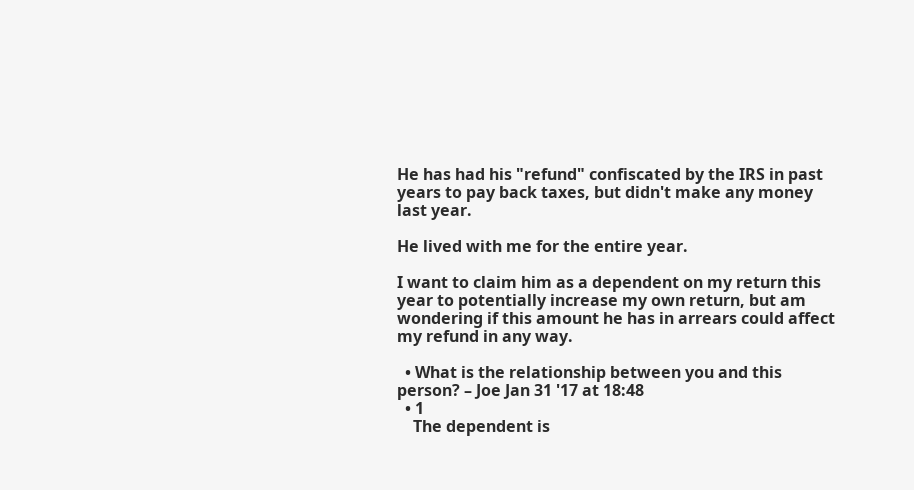He has had his "refund" confiscated by the IRS in past years to pay back taxes, but didn't make any money last year.

He lived with me for the entire year.

I want to claim him as a dependent on my return this year to potentially increase my own return, but am wondering if this amount he has in arrears could affect my refund in any way.

  • What is the relationship between you and this person? – Joe Jan 31 '17 at 18:48
  • 1
    The dependent is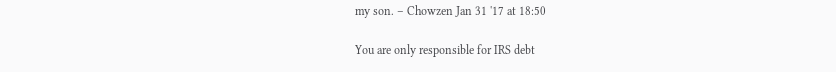my son. – Chowzen Jan 31 '17 at 18:50

You are only responsible for IRS debt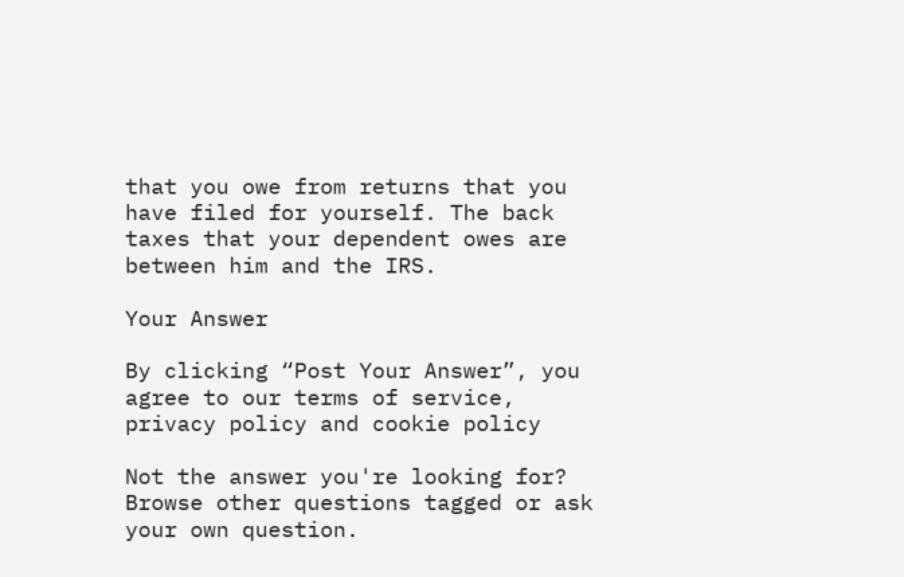that you owe from returns that you have filed for yourself. The back taxes that your dependent owes are between him and the IRS.

Your Answer

By clicking “Post Your Answer”, you agree to our terms of service, privacy policy and cookie policy

Not the answer you're looking for? Browse other questions tagged or ask your own question.